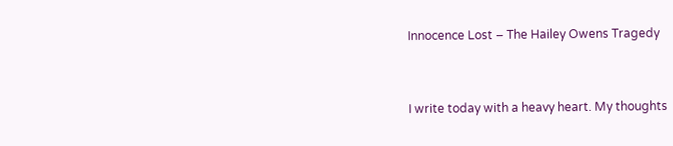Innocence Lost – The Hailey Owens Tragedy


I write today with a heavy heart. My thoughts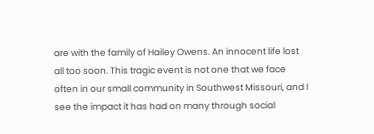are with the family of Hailey Owens. An innocent life lost all too soon. This tragic event is not one that we face often in our small community in Southwest Missouri, and I see the impact it has had on many through social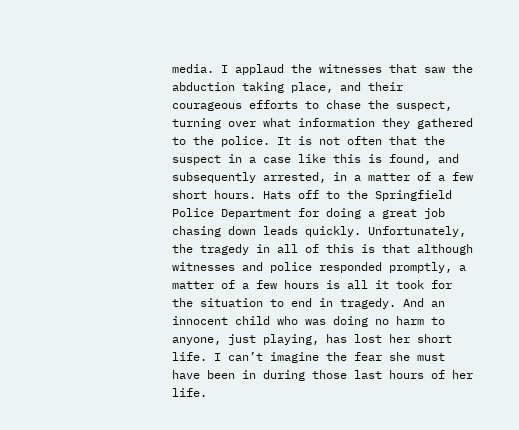media. I applaud the witnesses that saw the abduction taking place, and their courageous efforts to chase the suspect, turning over what information they gathered to the police. It is not often that the suspect in a case like this is found, and subsequently arrested, in a matter of a few short hours. Hats off to the Springfield Police Department for doing a great job chasing down leads quickly. Unfortunately, the tragedy in all of this is that although witnesses and police responded promptly, a matter of a few hours is all it took for the situation to end in tragedy. And an innocent child who was doing no harm to anyone, just playing, has lost her short life. I can’t imagine the fear she must have been in during those last hours of her life.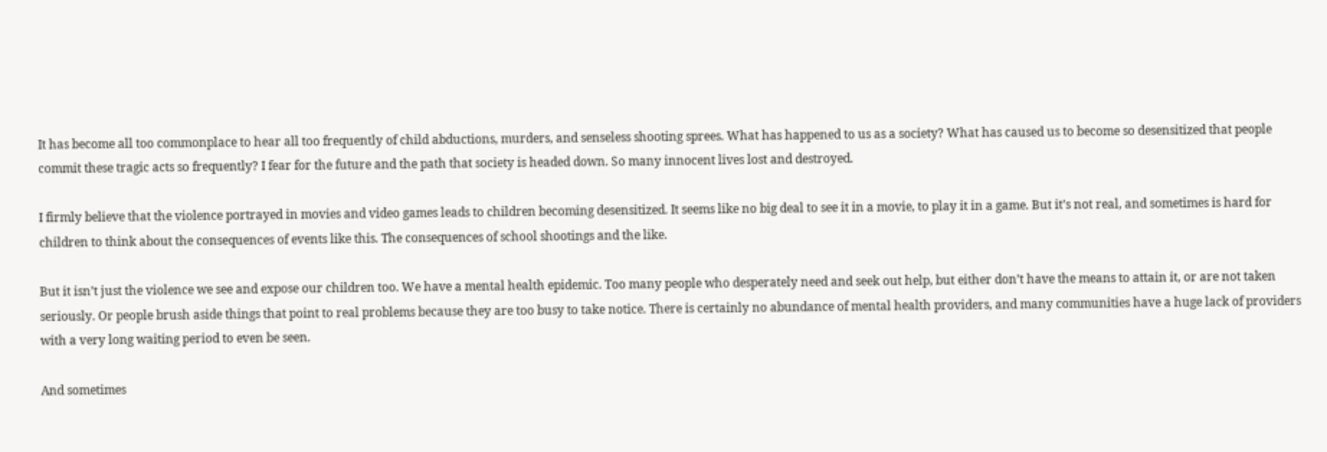It has become all too commonplace to hear all too frequently of child abductions, murders, and senseless shooting sprees. What has happened to us as a society? What has caused us to become so desensitized that people commit these tragic acts so frequently? I fear for the future and the path that society is headed down. So many innocent lives lost and destroyed.

I firmly believe that the violence portrayed in movies and video games leads to children becoming desensitized. It seems like no big deal to see it in a movie, to play it in a game. But it’s not real, and sometimes is hard for children to think about the consequences of events like this. The consequences of school shootings and the like.

But it isn’t just the violence we see and expose our children too. We have a mental health epidemic. Too many people who desperately need and seek out help, but either don’t have the means to attain it, or are not taken seriously. Or people brush aside things that point to real problems because they are too busy to take notice. There is certainly no abundance of mental health providers, and many communities have a huge lack of providers with a very long waiting period to even be seen.

And sometimes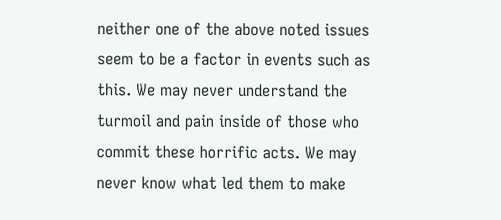neither one of the above noted issues seem to be a factor in events such as this. We may never understand the turmoil and pain inside of those who commit these horrific acts. We may never know what led them to make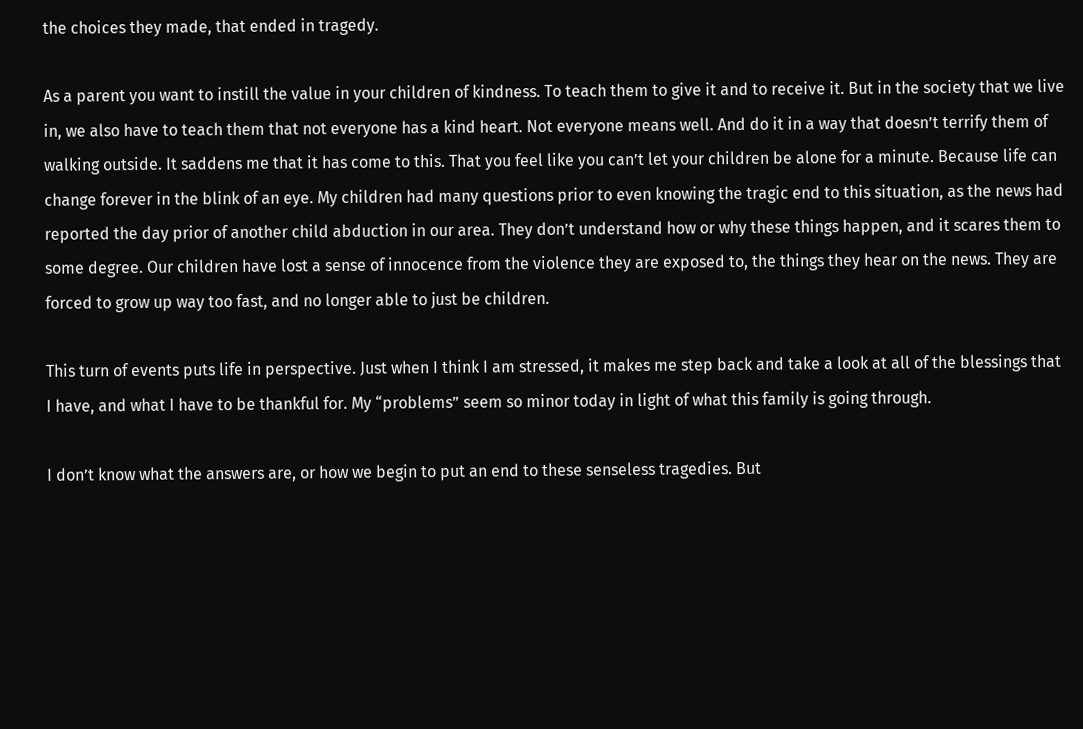the choices they made, that ended in tragedy.

As a parent you want to instill the value in your children of kindness. To teach them to give it and to receive it. But in the society that we live in, we also have to teach them that not everyone has a kind heart. Not everyone means well. And do it in a way that doesn’t terrify them of walking outside. It saddens me that it has come to this. That you feel like you can’t let your children be alone for a minute. Because life can change forever in the blink of an eye. My children had many questions prior to even knowing the tragic end to this situation, as the news had reported the day prior of another child abduction in our area. They don’t understand how or why these things happen, and it scares them to some degree. Our children have lost a sense of innocence from the violence they are exposed to, the things they hear on the news. They are forced to grow up way too fast, and no longer able to just be children.

This turn of events puts life in perspective. Just when I think I am stressed, it makes me step back and take a look at all of the blessings that I have, and what I have to be thankful for. My “problems” seem so minor today in light of what this family is going through.

I don’t know what the answers are, or how we begin to put an end to these senseless tragedies. But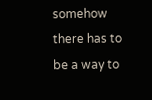somehow there has to be a way to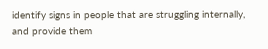identify signs in people that are struggling internally, and provide them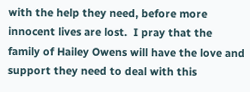with the help they need, before more innocent lives are lost.  I pray that the family of Hailey Owens will have the love and support they need to deal with this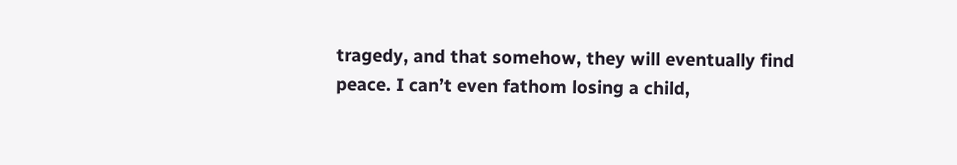tragedy, and that somehow, they will eventually find peace. I can’t even fathom losing a child,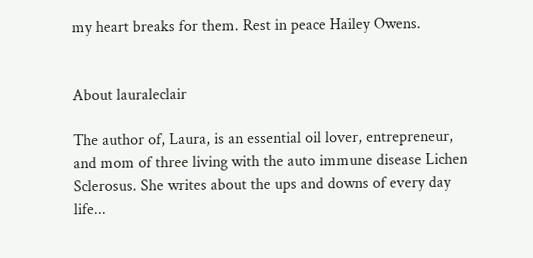my heart breaks for them. Rest in peace Hailey Owens.


About lauraleclair

The author of, Laura, is an essential oil lover, entrepreneur, and mom of three living with the auto immune disease Lichen Sclerosus. She writes about the ups and downs of every day life...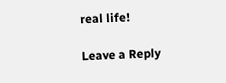real life!

Leave a Reply